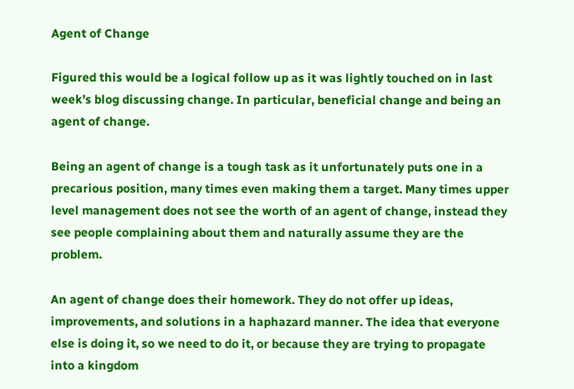Agent of Change

Figured this would be a logical follow up as it was lightly touched on in last week’s blog discussing change. In particular, beneficial change and being an agent of change.

Being an agent of change is a tough task as it unfortunately puts one in a precarious position, many times even making them a target. Many times upper level management does not see the worth of an agent of change, instead they see people complaining about them and naturally assume they are the problem.

An agent of change does their homework. They do not offer up ideas, improvements, and solutions in a haphazard manner. The idea that everyone else is doing it, so we need to do it, or because they are trying to propagate into a kingdom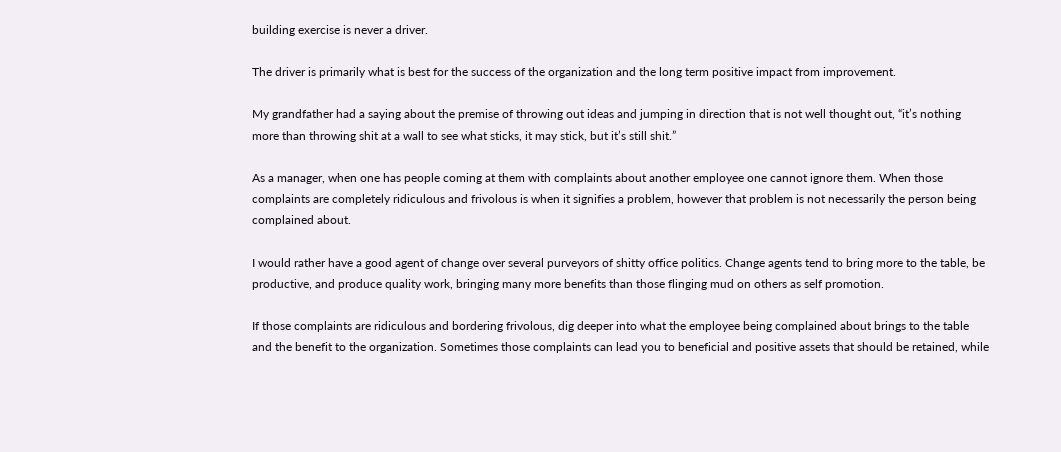building exercise is never a driver.

The driver is primarily what is best for the success of the organization and the long term positive impact from improvement.

My grandfather had a saying about the premise of throwing out ideas and jumping in direction that is not well thought out, “it’s nothing more than throwing shit at a wall to see what sticks, it may stick, but it’s still shit.”

As a manager, when one has people coming at them with complaints about another employee one cannot ignore them. When those complaints are completely ridiculous and frivolous is when it signifies a problem, however that problem is not necessarily the person being complained about.

I would rather have a good agent of change over several purveyors of shitty office politics. Change agents tend to bring more to the table, be productive, and produce quality work, bringing many more benefits than those flinging mud on others as self promotion.

If those complaints are ridiculous and bordering frivolous, dig deeper into what the employee being complained about brings to the table and the benefit to the organization. Sometimes those complaints can lead you to beneficial and positive assets that should be retained, while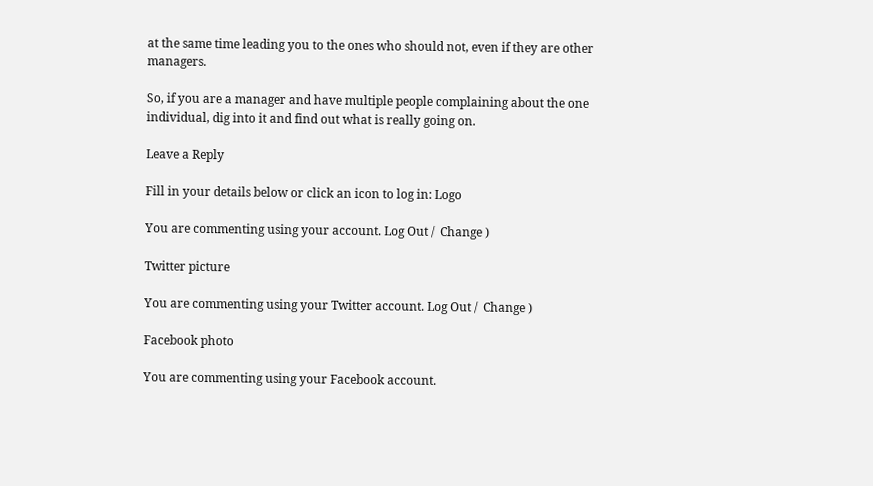at the same time leading you to the ones who should not, even if they are other managers.

So, if you are a manager and have multiple people complaining about the one individual, dig into it and find out what is really going on.

Leave a Reply

Fill in your details below or click an icon to log in: Logo

You are commenting using your account. Log Out /  Change )

Twitter picture

You are commenting using your Twitter account. Log Out /  Change )

Facebook photo

You are commenting using your Facebook account.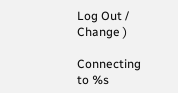Log Out /  Change )

Connecting to %s